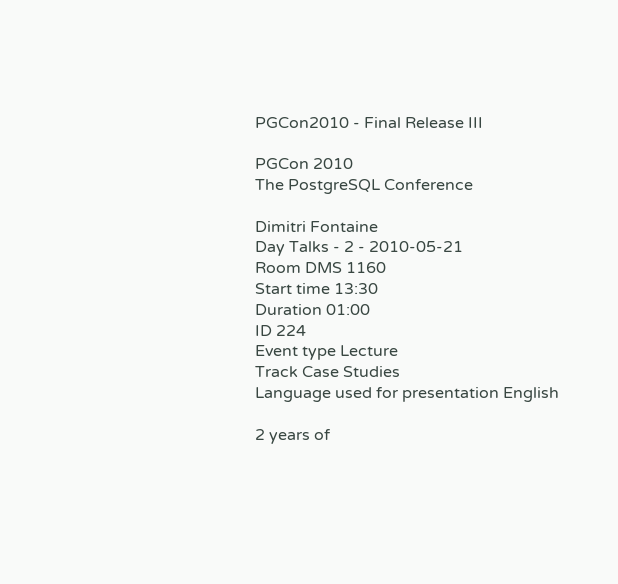PGCon2010 - Final Release III

PGCon 2010
The PostgreSQL Conference

Dimitri Fontaine
Day Talks - 2 - 2010-05-21
Room DMS 1160
Start time 13:30
Duration 01:00
ID 224
Event type Lecture
Track Case Studies
Language used for presentation English

2 years of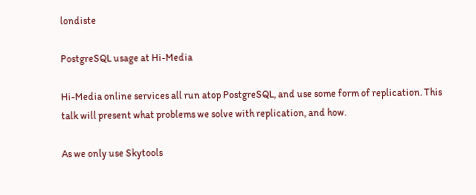londiste

PostgreSQL usage at Hi-Media

Hi-Media online services all run atop PostgreSQL, and use some form of replication. This talk will present what problems we solve with replication, and how.

As we only use Skytools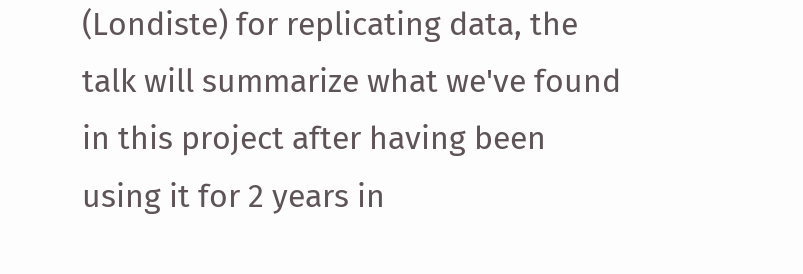(Londiste) for replicating data, the talk will summarize what we've found in this project after having been using it for 2 years in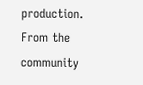production. From the community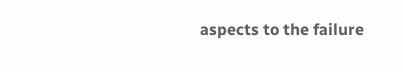aspects to the failure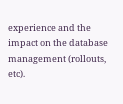experience and the impact on the database management (rollouts, etc).